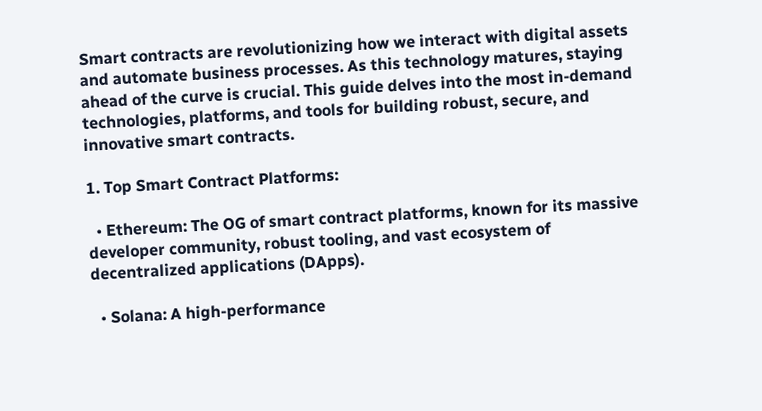Smart contracts are revolutionizing how we interact with digital assets and automate business processes. As this technology matures, staying ahead of the curve is crucial. This guide delves into the most in-demand technologies, platforms, and tools for building robust, secure, and innovative smart contracts.

1. Top Smart Contract Platforms:

  • Ethereum: The OG of smart contract platforms, known for its massive developer community, robust tooling, and vast ecosystem of decentralized applications (DApps).

  • Solana: A high-performance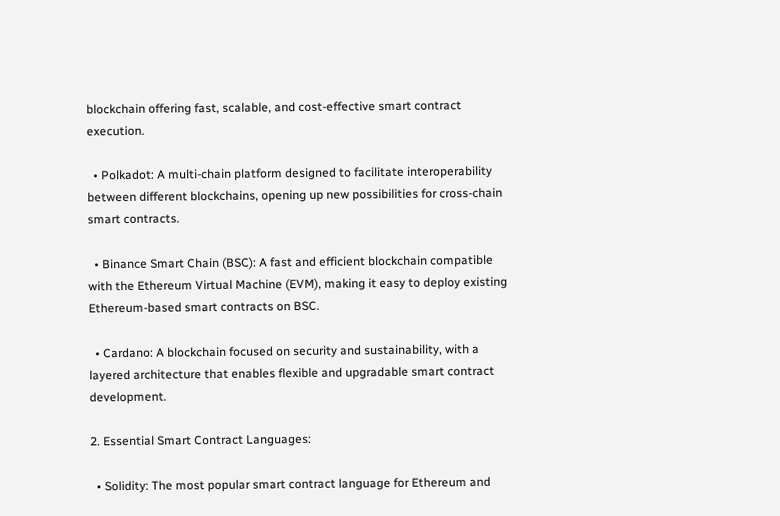blockchain offering fast, scalable, and cost-effective smart contract execution.

  • Polkadot: A multi-chain platform designed to facilitate interoperability between different blockchains, opening up new possibilities for cross-chain smart contracts.

  • Binance Smart Chain (BSC): A fast and efficient blockchain compatible with the Ethereum Virtual Machine (EVM), making it easy to deploy existing Ethereum-based smart contracts on BSC.

  • Cardano: A blockchain focused on security and sustainability, with a layered architecture that enables flexible and upgradable smart contract development.

2. Essential Smart Contract Languages:

  • Solidity: The most popular smart contract language for Ethereum and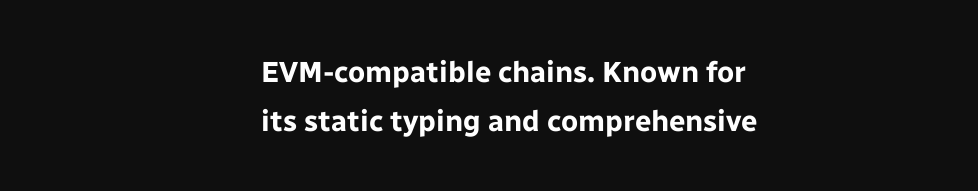EVM-compatible chains. Known for its static typing and comprehensive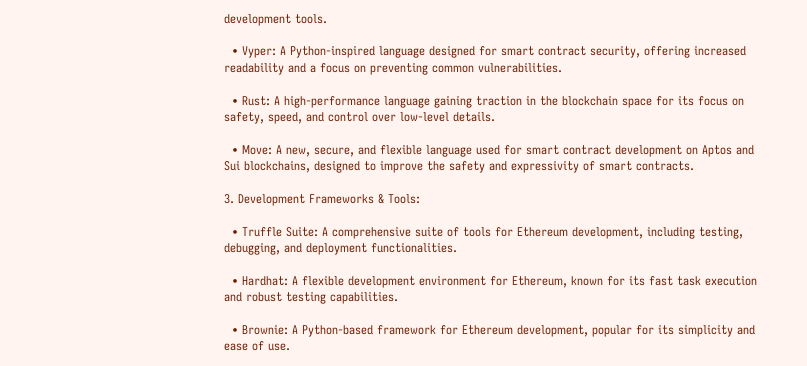development tools.

  • Vyper: A Python-inspired language designed for smart contract security, offering increased readability and a focus on preventing common vulnerabilities.

  • Rust: A high-performance language gaining traction in the blockchain space for its focus on safety, speed, and control over low-level details.

  • Move: A new, secure, and flexible language used for smart contract development on Aptos and Sui blockchains, designed to improve the safety and expressivity of smart contracts.

3. Development Frameworks & Tools:

  • Truffle Suite: A comprehensive suite of tools for Ethereum development, including testing, debugging, and deployment functionalities.

  • Hardhat: A flexible development environment for Ethereum, known for its fast task execution and robust testing capabilities.

  • Brownie: A Python-based framework for Ethereum development, popular for its simplicity and ease of use.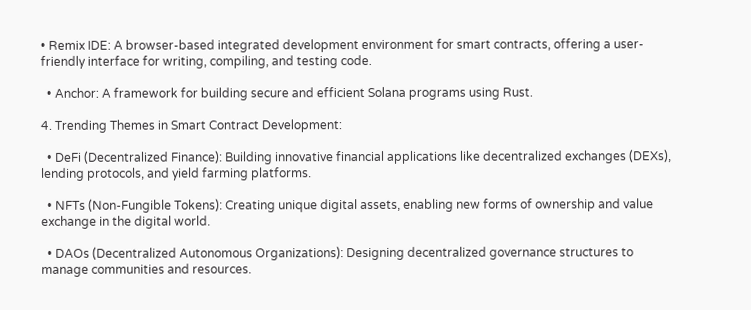• Remix IDE: A browser-based integrated development environment for smart contracts, offering a user-friendly interface for writing, compiling, and testing code.

  • Anchor: A framework for building secure and efficient Solana programs using Rust.

4. Trending Themes in Smart Contract Development:

  • DeFi (Decentralized Finance): Building innovative financial applications like decentralized exchanges (DEXs), lending protocols, and yield farming platforms.

  • NFTs (Non-Fungible Tokens): Creating unique digital assets, enabling new forms of ownership and value exchange in the digital world.

  • DAOs (Decentralized Autonomous Organizations): Designing decentralized governance structures to manage communities and resources.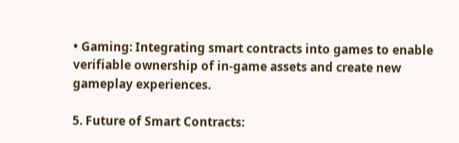• Gaming: Integrating smart contracts into games to enable verifiable ownership of in-game assets and create new gameplay experiences.

5. Future of Smart Contracts: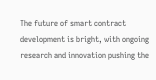The future of smart contract development is bright, with ongoing research and innovation pushing the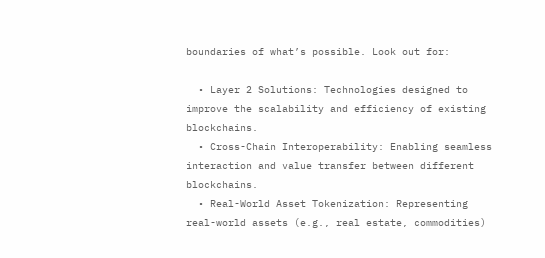boundaries of what’s possible. Look out for:

  • Layer 2 Solutions: Technologies designed to improve the scalability and efficiency of existing blockchains.
  • Cross-Chain Interoperability: Enabling seamless interaction and value transfer between different blockchains.
  • Real-World Asset Tokenization: Representing real-world assets (e.g., real estate, commodities)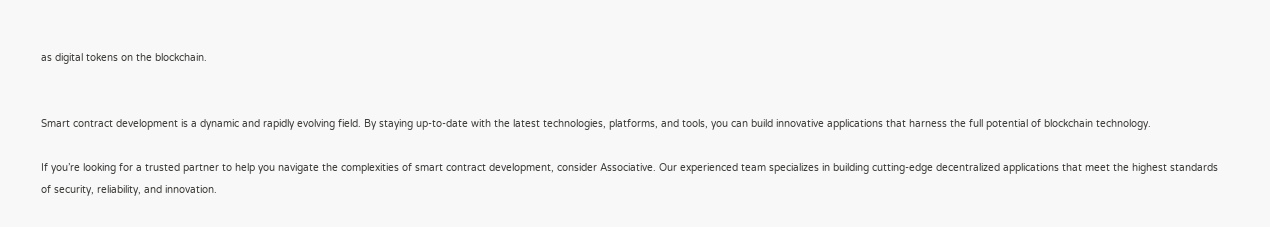as digital tokens on the blockchain.


Smart contract development is a dynamic and rapidly evolving field. By staying up-to-date with the latest technologies, platforms, and tools, you can build innovative applications that harness the full potential of blockchain technology.

If you’re looking for a trusted partner to help you navigate the complexities of smart contract development, consider Associative. Our experienced team specializes in building cutting-edge decentralized applications that meet the highest standards of security, reliability, and innovation.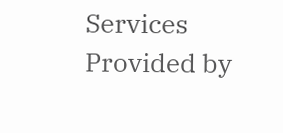Services Provided by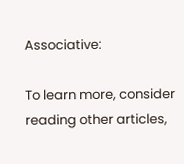Associative:

To learn more, consider reading other articles,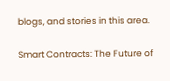blogs, and stories in this area.

Smart Contracts: The Future of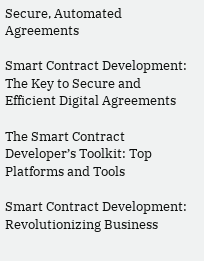Secure, Automated Agreements

Smart Contract Development: The Key to Secure and Efficient Digital Agreements

The Smart Contract Developer’s Toolkit: Top Platforms and Tools

Smart Contract Development: Revolutionizing Business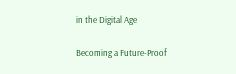in the Digital Age

Becoming a Future-Proof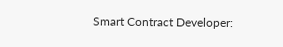Smart Contract Developer: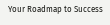Your Roadmap to Success